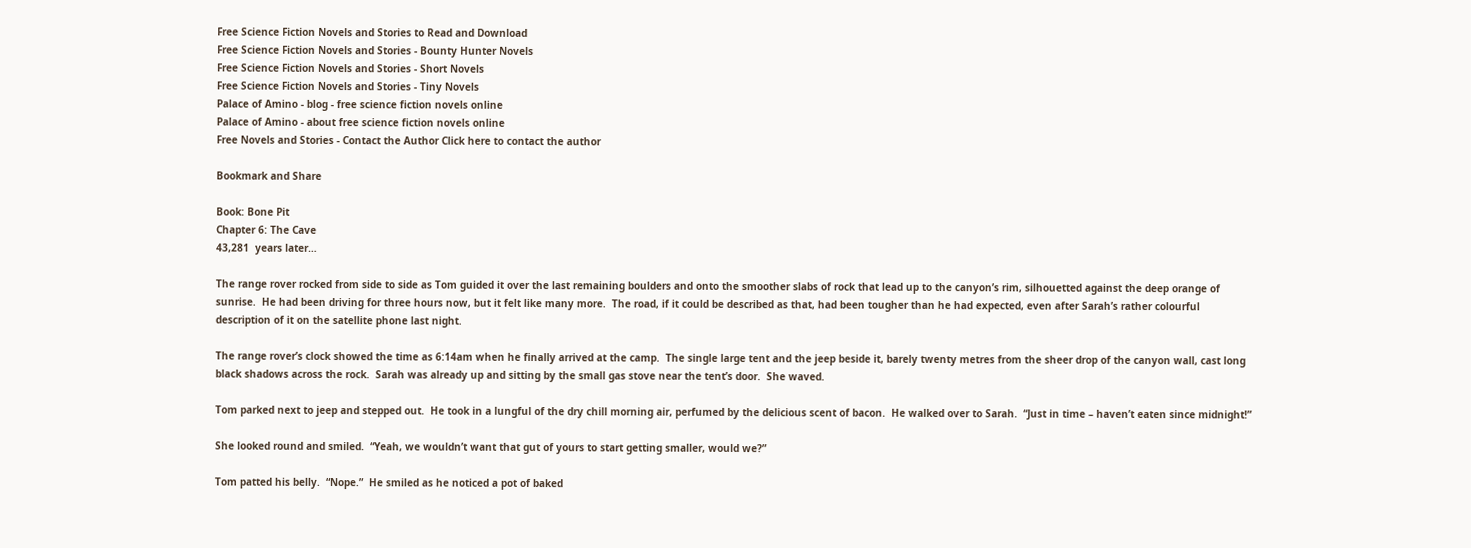Free Science Fiction Novels and Stories to Read and Download
Free Science Fiction Novels and Stories - Bounty Hunter Novels
Free Science Fiction Novels and Stories - Short Novels
Free Science Fiction Novels and Stories - Tiny Novels
Palace of Amino - blog - free science fiction novels online
Palace of Amino - about free science fiction novels online
Free Novels and Stories - Contact the Author Click here to contact the author

Bookmark and Share

Book: Bone Pit
Chapter 6: The Cave
43,281  years later…

The range rover rocked from side to side as Tom guided it over the last remaining boulders and onto the smoother slabs of rock that lead up to the canyon’s rim, silhouetted against the deep orange of sunrise.  He had been driving for three hours now, but it felt like many more.  The road, if it could be described as that, had been tougher than he had expected, even after Sarah’s rather colourful description of it on the satellite phone last night.

The range rover’s clock showed the time as 6:14am when he finally arrived at the camp.  The single large tent and the jeep beside it, barely twenty metres from the sheer drop of the canyon wall, cast long black shadows across the rock.  Sarah was already up and sitting by the small gas stove near the tent’s door.  She waved.

Tom parked next to jeep and stepped out.  He took in a lungful of the dry chill morning air, perfumed by the delicious scent of bacon.  He walked over to Sarah.  “Just in time – haven’t eaten since midnight!”

She looked round and smiled.  “Yeah, we wouldn’t want that gut of yours to start getting smaller, would we?”

Tom patted his belly.  “Nope.”  He smiled as he noticed a pot of baked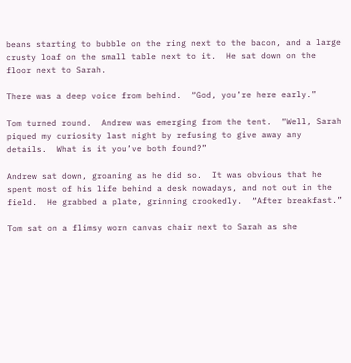beans starting to bubble on the ring next to the bacon, and a large crusty loaf on the small table next to it.  He sat down on the floor next to Sarah.

There was a deep voice from behind.  “God, you’re here early.”

Tom turned round.  Andrew was emerging from the tent.  “Well, Sarah piqued my curiosity last night by refusing to give away any details.  What is it you’ve both found?”

Andrew sat down, groaning as he did so.  It was obvious that he spent most of his life behind a desk nowadays, and not out in the field.  He grabbed a plate, grinning crookedly.  “After breakfast.”

Tom sat on a flimsy worn canvas chair next to Sarah as she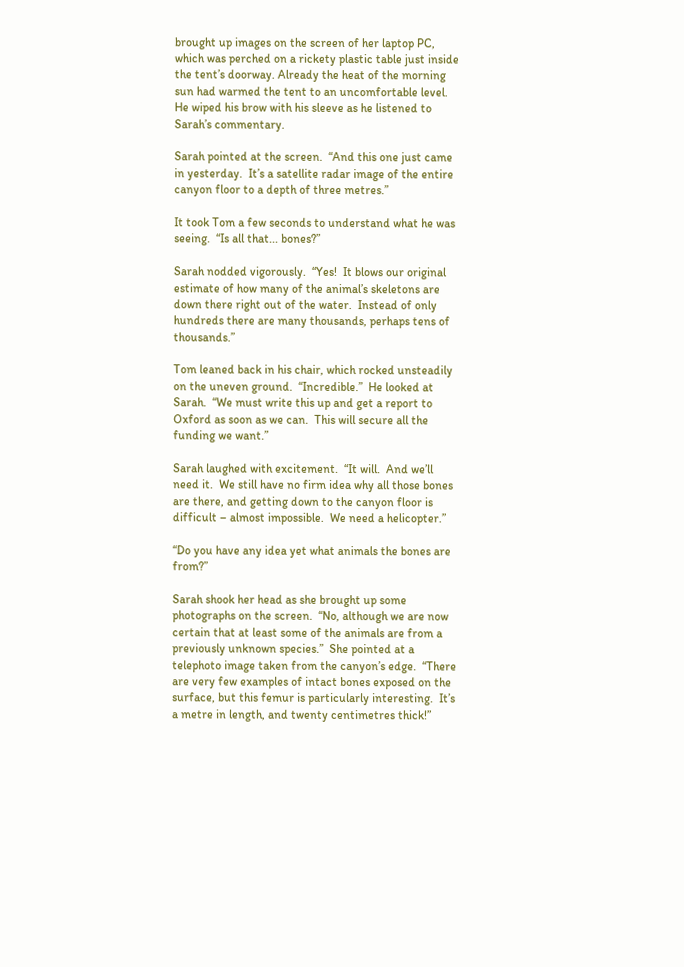brought up images on the screen of her laptop PC, which was perched on a rickety plastic table just inside the tent’s doorway. Already the heat of the morning sun had warmed the tent to an uncomfortable level.  He wiped his brow with his sleeve as he listened to Sarah’s commentary.

Sarah pointed at the screen.  “And this one just came in yesterday.  It’s a satellite radar image of the entire canyon floor to a depth of three metres.”

It took Tom a few seconds to understand what he was seeing.  “Is all that... bones?”

Sarah nodded vigorously.  “Yes!  It blows our original estimate of how many of the animal’s skeletons are down there right out of the water.  Instead of only hundreds there are many thousands, perhaps tens of thousands.”

Tom leaned back in his chair, which rocked unsteadily on the uneven ground.  “Incredible.”  He looked at Sarah.  “We must write this up and get a report to Oxford as soon as we can.  This will secure all the funding we want.”

Sarah laughed with excitement.  “It will.  And we’ll need it.  We still have no firm idea why all those bones are there, and getting down to the canyon floor is difficult – almost impossible.  We need a helicopter.”

“Do you have any idea yet what animals the bones are from?”

Sarah shook her head as she brought up some photographs on the screen.  “No, although we are now certain that at least some of the animals are from a previously unknown species.”  She pointed at a telephoto image taken from the canyon’s edge.  “There are very few examples of intact bones exposed on the surface, but this femur is particularly interesting.  It’s a metre in length, and twenty centimetres thick!”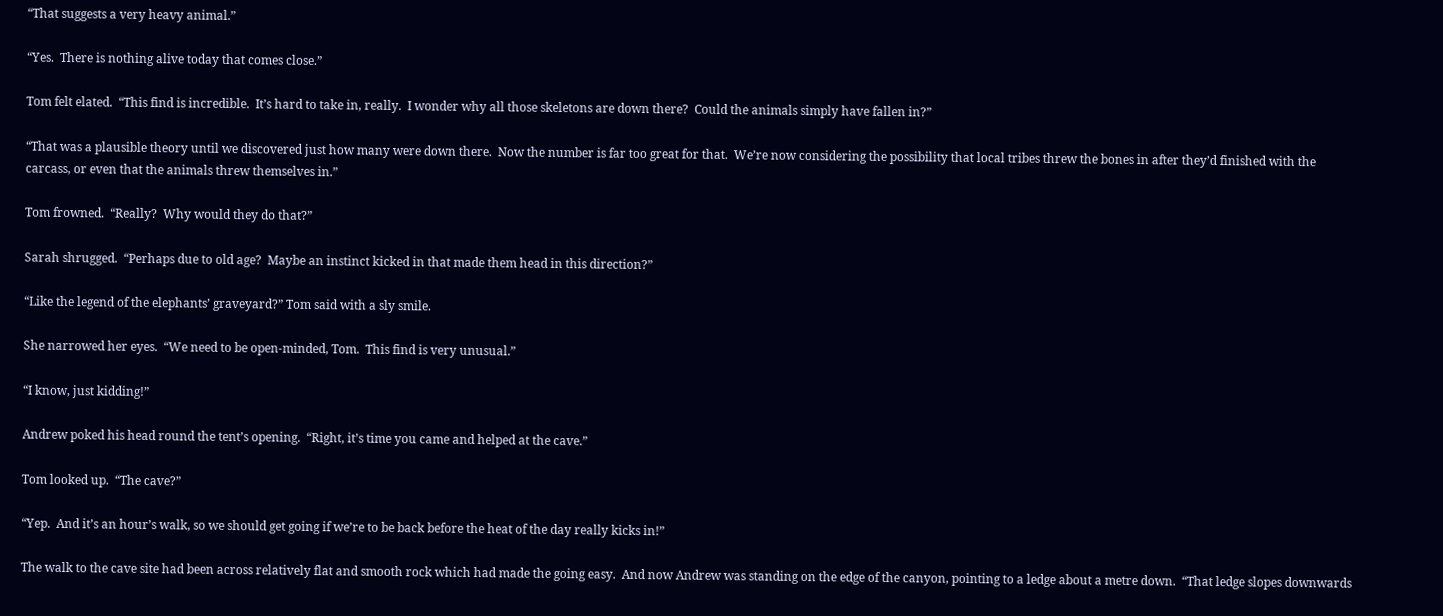“That suggests a very heavy animal.”

“Yes.  There is nothing alive today that comes close.”

Tom felt elated.  “This find is incredible.  It’s hard to take in, really.  I wonder why all those skeletons are down there?  Could the animals simply have fallen in?”

“That was a plausible theory until we discovered just how many were down there.  Now the number is far too great for that.  We’re now considering the possibility that local tribes threw the bones in after they’d finished with the carcass, or even that the animals threw themselves in.”

Tom frowned.  “Really?  Why would they do that?”

Sarah shrugged.  “Perhaps due to old age?  Maybe an instinct kicked in that made them head in this direction?”

“Like the legend of the elephants’ graveyard?” Tom said with a sly smile.

She narrowed her eyes.  “We need to be open-minded, Tom.  This find is very unusual.”

“I know, just kidding!”

Andrew poked his head round the tent’s opening.  “Right, it’s time you came and helped at the cave.”

Tom looked up.  “The cave?”

“Yep.  And it’s an hour’s walk, so we should get going if we’re to be back before the heat of the day really kicks in!”

The walk to the cave site had been across relatively flat and smooth rock which had made the going easy.  And now Andrew was standing on the edge of the canyon, pointing to a ledge about a metre down.  “That ledge slopes downwards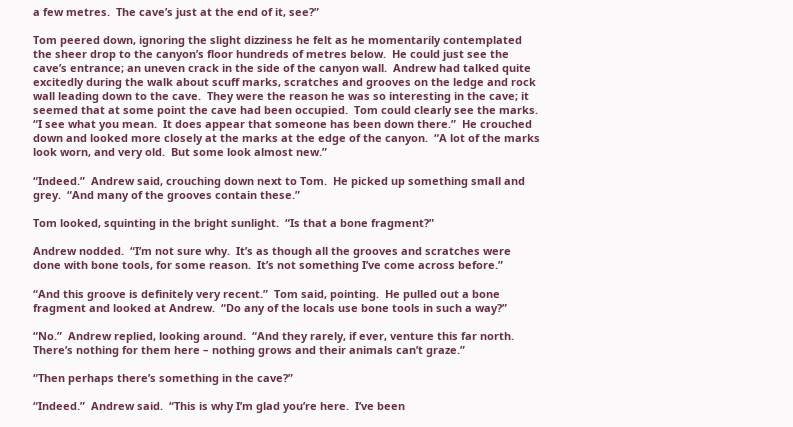a few metres.  The cave’s just at the end of it, see?”

Tom peered down, ignoring the slight dizziness he felt as he momentarily contemplated the sheer drop to the canyon’s floor hundreds of metres below.  He could just see the cave’s entrance; an uneven crack in the side of the canyon wall.  Andrew had talked quite excitedly during the walk about scuff marks, scratches and grooves on the ledge and rock wall leading down to the cave.  They were the reason he was so interesting in the cave; it seemed that at some point the cave had been occupied.  Tom could clearly see the marks.  “I see what you mean.  It does appear that someone has been down there.”  He crouched down and looked more closely at the marks at the edge of the canyon.  “A lot of the marks look worn, and very old.  But some look almost new.”

“Indeed.”  Andrew said, crouching down next to Tom.  He picked up something small and grey.  “And many of the grooves contain these.”

Tom looked, squinting in the bright sunlight.  “Is that a bone fragment?”

Andrew nodded.  “I’m not sure why.  It’s as though all the grooves and scratches were done with bone tools, for some reason.  It’s not something I’ve come across before.”

“And this groove is definitely very recent.”  Tom said, pointing.  He pulled out a bone fragment and looked at Andrew.  “Do any of the locals use bone tools in such a way?”

“No.”  Andrew replied, looking around.  “And they rarely, if ever, venture this far north.  There’s nothing for them here – nothing grows and their animals can’t graze.”

“Then perhaps there’s something in the cave?”

“Indeed.”  Andrew said.  “This is why I’m glad you’re here.  I’ve been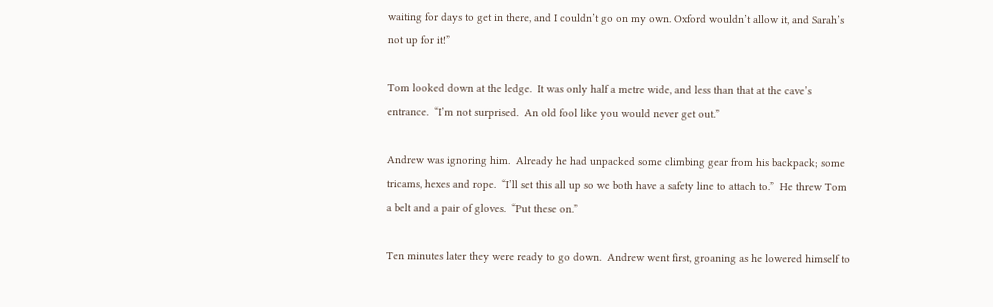waiting for days to get in there, and I couldn’t go on my own. Oxford wouldn’t allow it, and Sarah’s not up for it!”

Tom looked down at the ledge.  It was only half a metre wide, and less than that at the cave’s entrance.  “I’m not surprised.  An old fool like you would never get out.”

Andrew was ignoring him.  Already he had unpacked some climbing gear from his backpack; some tricams, hexes and rope.  “I’ll set this all up so we both have a safety line to attach to.”  He threw Tom a belt and a pair of gloves.  “Put these on.”

Ten minutes later they were ready to go down.  Andrew went first, groaning as he lowered himself to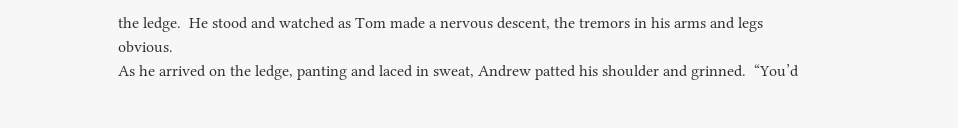the ledge.  He stood and watched as Tom made a nervous descent, the tremors in his arms and legs obvious.
As he arrived on the ledge, panting and laced in sweat, Andrew patted his shoulder and grinned.  “You’d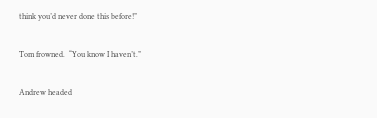think you’d never done this before!”

Tom frowned.  “You know I haven’t.”

Andrew headed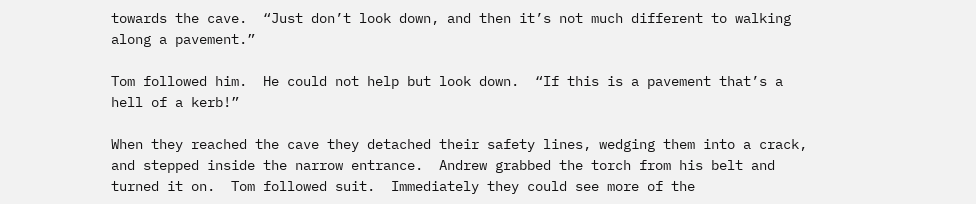towards the cave.  “Just don’t look down, and then it’s not much different to walking along a pavement.”

Tom followed him.  He could not help but look down.  “If this is a pavement that’s a hell of a kerb!”

When they reached the cave they detached their safety lines, wedging them into a crack, and stepped inside the narrow entrance.  Andrew grabbed the torch from his belt and turned it on.  Tom followed suit.  Immediately they could see more of the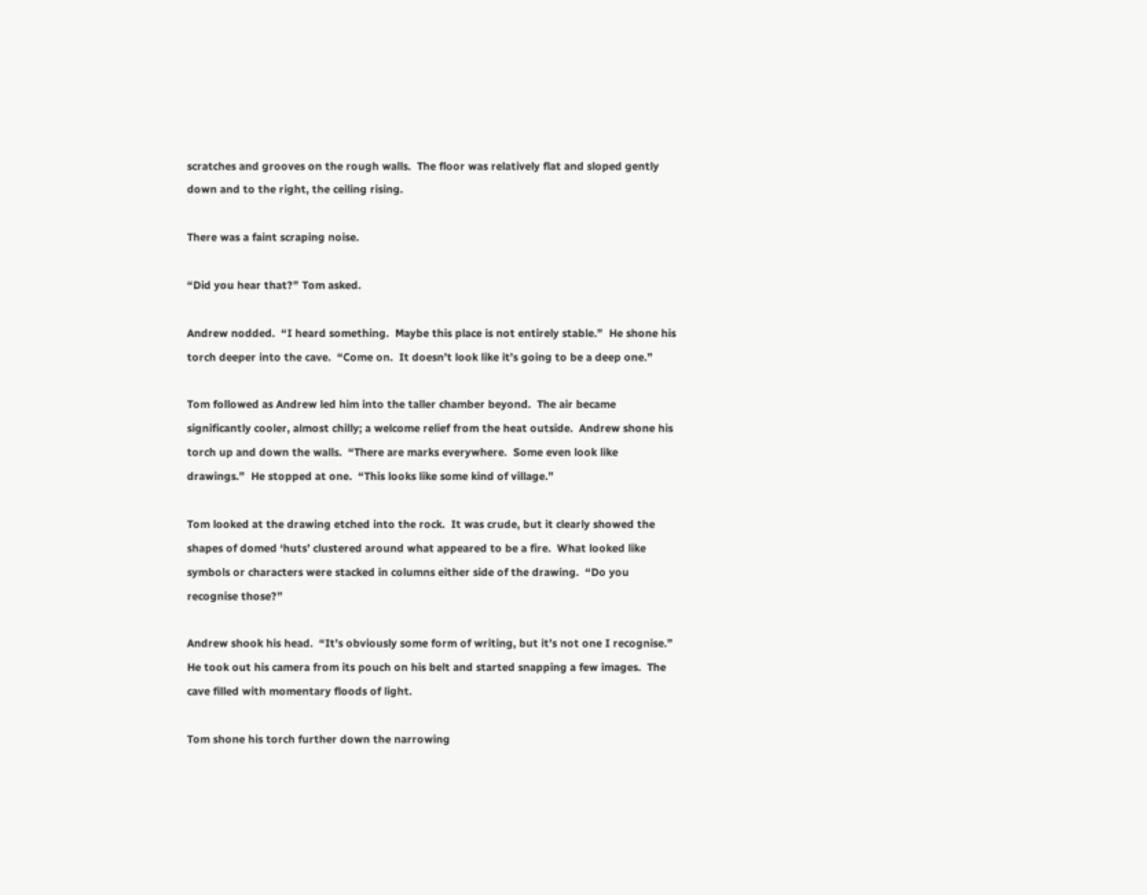scratches and grooves on the rough walls.  The floor was relatively flat and sloped gently down and to the right, the ceiling rising.

There was a faint scraping noise.

“Did you hear that?” Tom asked.

Andrew nodded.  “I heard something.  Maybe this place is not entirely stable.”  He shone his torch deeper into the cave.  “Come on.  It doesn’t look like it’s going to be a deep one.”

Tom followed as Andrew led him into the taller chamber beyond.  The air became significantly cooler, almost chilly; a welcome relief from the heat outside.  Andrew shone his torch up and down the walls.  “There are marks everywhere.  Some even look like drawings.”  He stopped at one.  “This looks like some kind of village.”

Tom looked at the drawing etched into the rock.  It was crude, but it clearly showed the shapes of domed ‘huts’ clustered around what appeared to be a fire.  What looked like symbols or characters were stacked in columns either side of the drawing.  “Do you recognise those?”

Andrew shook his head.  “It’s obviously some form of writing, but it’s not one I recognise.”  He took out his camera from its pouch on his belt and started snapping a few images.  The cave filled with momentary floods of light.

Tom shone his torch further down the narrowing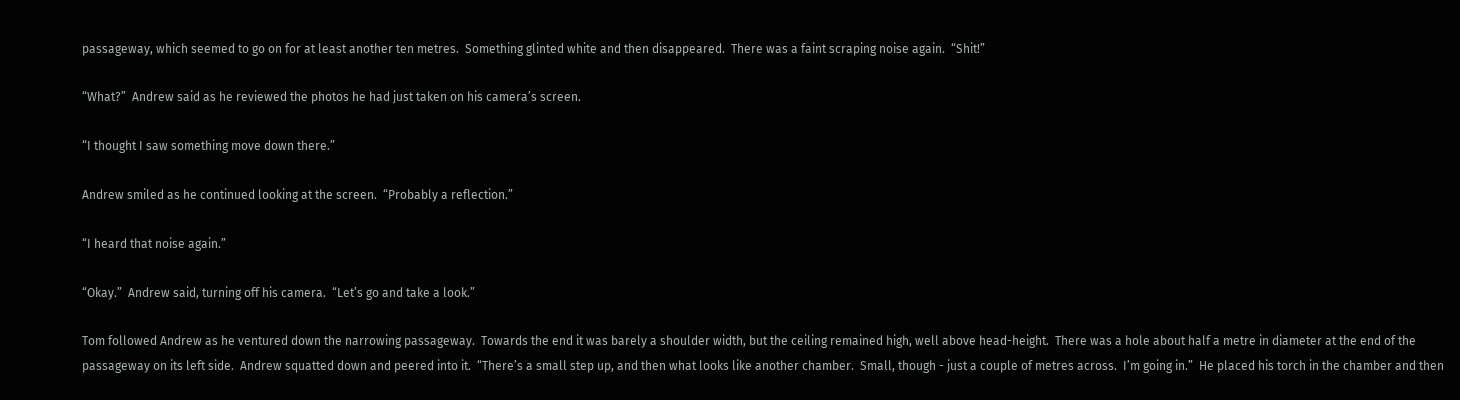passageway, which seemed to go on for at least another ten metres.  Something glinted white and then disappeared.  There was a faint scraping noise again.  “Shit!”

“What?”  Andrew said as he reviewed the photos he had just taken on his camera’s screen.

“I thought I saw something move down there.”

Andrew smiled as he continued looking at the screen.  “Probably a reflection.”

“I heard that noise again.”

“Okay.”  Andrew said, turning off his camera.  “Let’s go and take a look.”

Tom followed Andrew as he ventured down the narrowing passageway.  Towards the end it was barely a shoulder width, but the ceiling remained high, well above head-height.  There was a hole about half a metre in diameter at the end of the passageway on its left side.  Andrew squatted down and peered into it.  “There’s a small step up, and then what looks like another chamber.  Small, though - just a couple of metres across.  I’m going in.”  He placed his torch in the chamber and then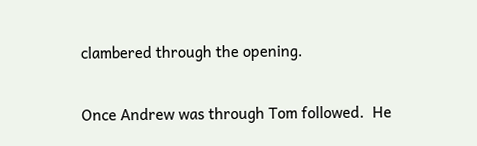clambered through the opening.

Once Andrew was through Tom followed.  He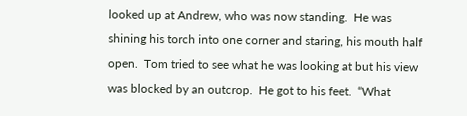looked up at Andrew, who was now standing.  He was shining his torch into one corner and staring, his mouth half open.  Tom tried to see what he was looking at but his view was blocked by an outcrop.  He got to his feet.  “What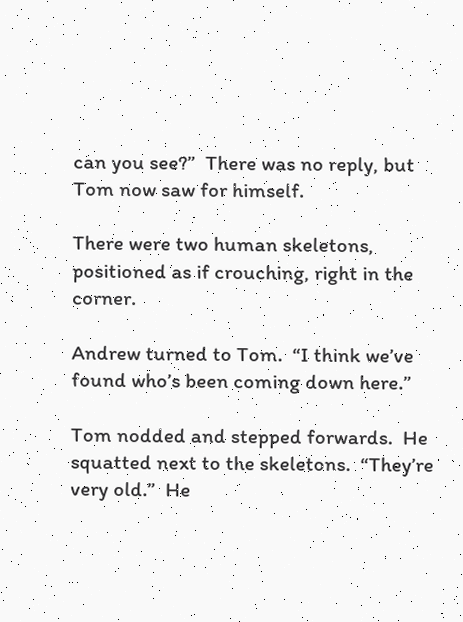can you see?”  There was no reply, but Tom now saw for himself.

There were two human skeletons, positioned as if crouching, right in the corner.

Andrew turned to Tom.  “I think we’ve found who’s been coming down here.”

Tom nodded and stepped forwards.  He squatted next to the skeletons.  “They’re very old.”  He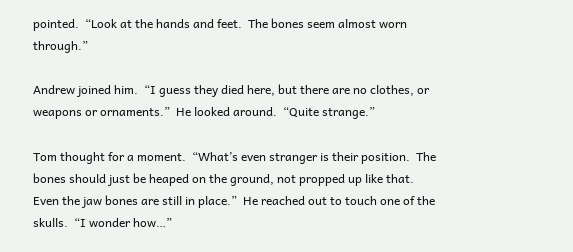pointed.  “Look at the hands and feet.  The bones seem almost worn through.”

Andrew joined him.  “I guess they died here, but there are no clothes, or weapons or ornaments.”  He looked around.  “Quite strange.”

Tom thought for a moment.  “What’s even stranger is their position.  The bones should just be heaped on the ground, not propped up like that.  Even the jaw bones are still in place.”  He reached out to touch one of the skulls.  “I wonder how…”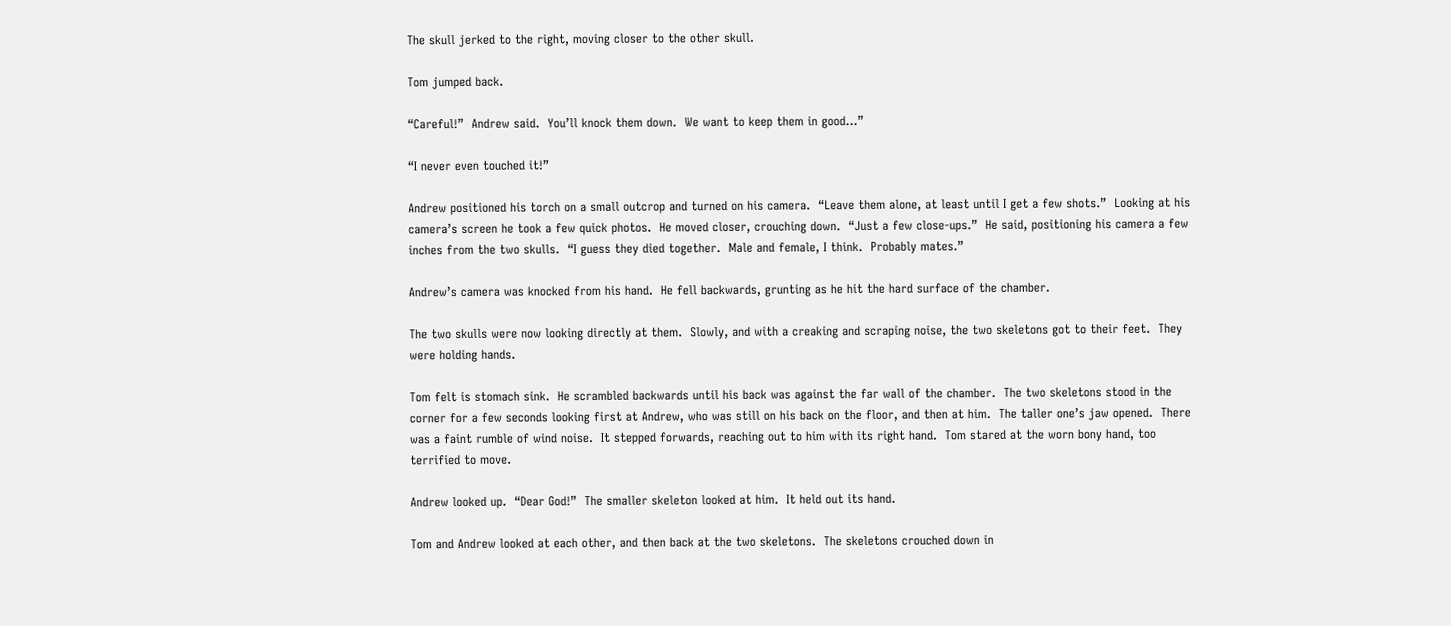The skull jerked to the right, moving closer to the other skull.

Tom jumped back.

“Careful!”  Andrew said.  You’ll knock them down.  We want to keep them in good…”

“I never even touched it!”

Andrew positioned his torch on a small outcrop and turned on his camera.  “Leave them alone, at least until I get a few shots.”  Looking at his camera’s screen he took a few quick photos.  He moved closer, crouching down.  “Just a few close-ups.”  He said, positioning his camera a few inches from the two skulls.  “I guess they died together.  Male and female, I think.  Probably mates.”

Andrew’s camera was knocked from his hand.  He fell backwards, grunting as he hit the hard surface of the chamber.

The two skulls were now looking directly at them.  Slowly, and with a creaking and scraping noise, the two skeletons got to their feet.  They were holding hands.

Tom felt is stomach sink.  He scrambled backwards until his back was against the far wall of the chamber.  The two skeletons stood in the corner for a few seconds looking first at Andrew, who was still on his back on the floor, and then at him.  The taller one’s jaw opened.  There was a faint rumble of wind noise.  It stepped forwards, reaching out to him with its right hand.  Tom stared at the worn bony hand, too terrified to move.

Andrew looked up.  “Dear God!”  The smaller skeleton looked at him.  It held out its hand.

Tom and Andrew looked at each other, and then back at the two skeletons.  The skeletons crouched down in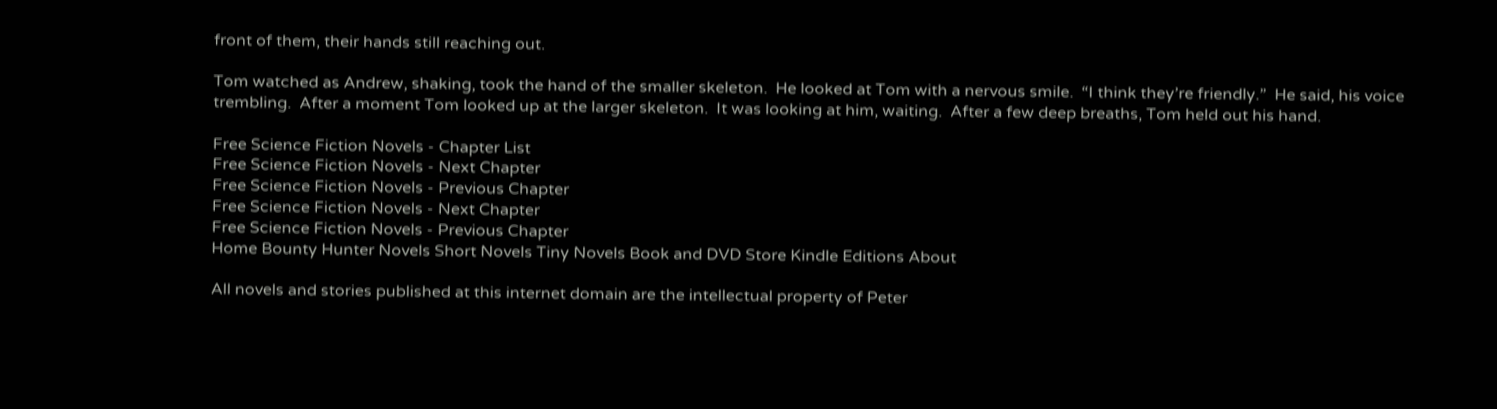front of them, their hands still reaching out.

Tom watched as Andrew, shaking, took the hand of the smaller skeleton.  He looked at Tom with a nervous smile.  “I think they’re friendly.”  He said, his voice trembling.  After a moment Tom looked up at the larger skeleton.  It was looking at him, waiting.  After a few deep breaths, Tom held out his hand.

Free Science Fiction Novels - Chapter List
Free Science Fiction Novels - Next Chapter
Free Science Fiction Novels - Previous Chapter
Free Science Fiction Novels - Next Chapter
Free Science Fiction Novels - Previous Chapter
Home Bounty Hunter Novels Short Novels Tiny Novels Book and DVD Store Kindle Editions About

All novels and stories published at this internet domain are the intellectual property of Peter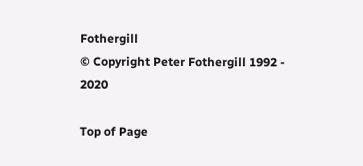Fothergill
© Copyright Peter Fothergill 1992 - 2020

Top of Page